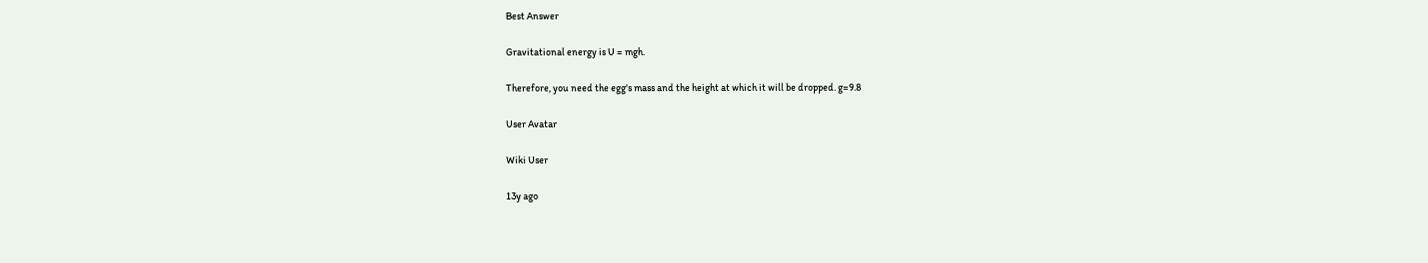Best Answer

Gravitational energy is U = mgh.

Therefore, you need the egg's mass and the height at which it will be dropped. g=9.8

User Avatar

Wiki User

13y ago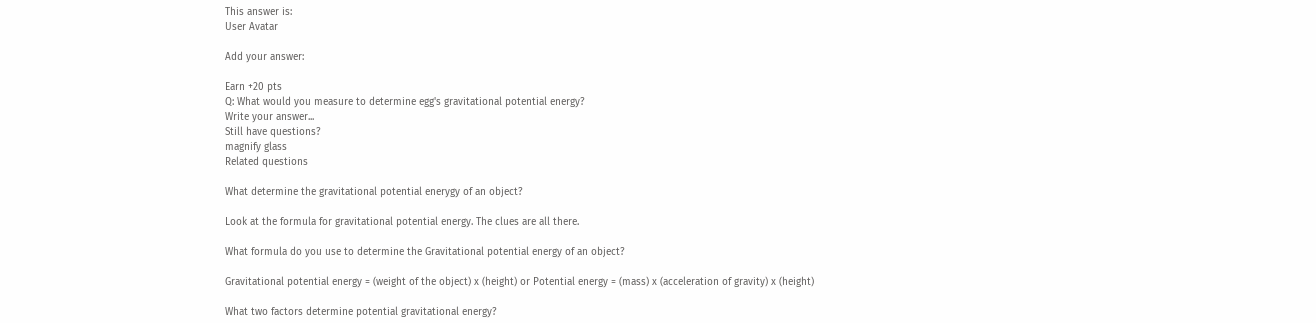This answer is:
User Avatar

Add your answer:

Earn +20 pts
Q: What would you measure to determine egg's gravitational potential energy?
Write your answer...
Still have questions?
magnify glass
Related questions

What determine the gravitational potential enerygy of an object?

Look at the formula for gravitational potential energy. The clues are all there.

What formula do you use to determine the Gravitational potential energy of an object?

Gravitational potential energy = (weight of the object) x (height) or Potential energy = (mass) x (acceleration of gravity) x (height)

What two factors determine potential gravitational energy?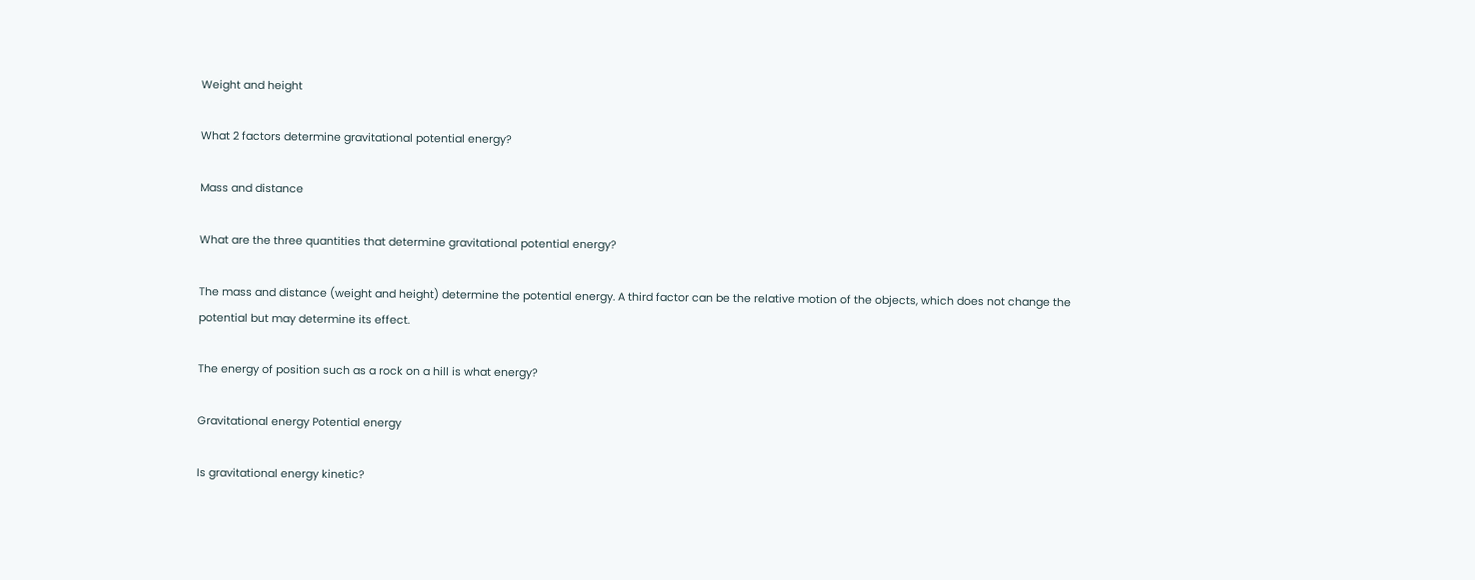Weight and height

What 2 factors determine gravitational potential energy?

Mass and distance

What are the three quantities that determine gravitational potential energy?

The mass and distance (weight and height) determine the potential energy. A third factor can be the relative motion of the objects, which does not change the potential but may determine its effect.

The energy of position such as a rock on a hill is what energy?

Gravitational energy Potential energy

Is gravitational energy kinetic?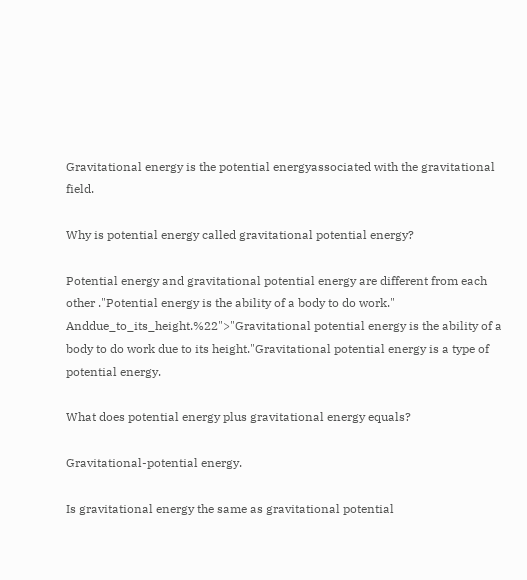Gravitational energy is the potential energyassociated with the gravitational field.

Why is potential energy called gravitational potential energy?

Potential energy and gravitational potential energy are different from each other ."Potential energy is the ability of a body to do work." Anddue_to_its_height.%22">"Gravitational potential energy is the ability of a body to do work due to its height."Gravitational potential energy is a type of potential energy.

What does potential energy plus gravitational energy equals?

Gravitational-potential energy.

Is gravitational energy the same as gravitational potential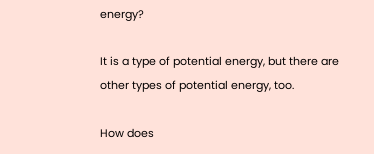energy?

It is a type of potential energy, but there are other types of potential energy, too.

How does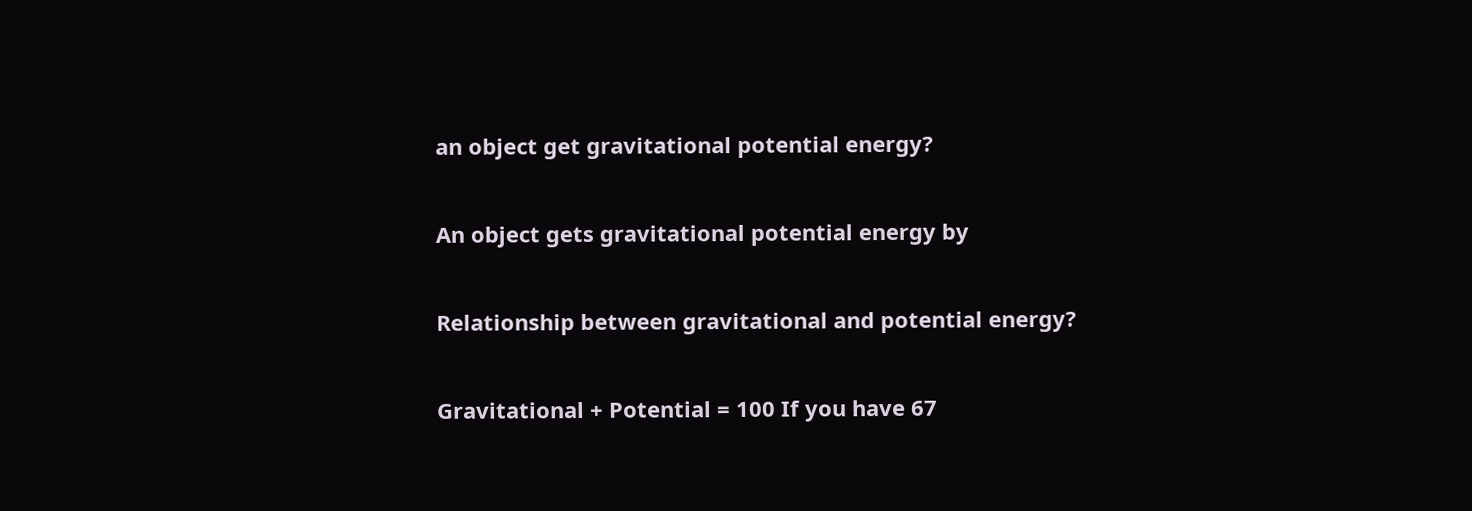an object get gravitational potential energy?

An object gets gravitational potential energy by

Relationship between gravitational and potential energy?

Gravitational + Potential = 100 If you have 67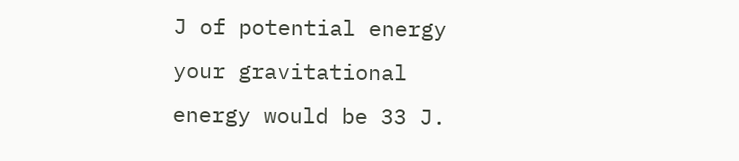J of potential energy your gravitational energy would be 33 J.